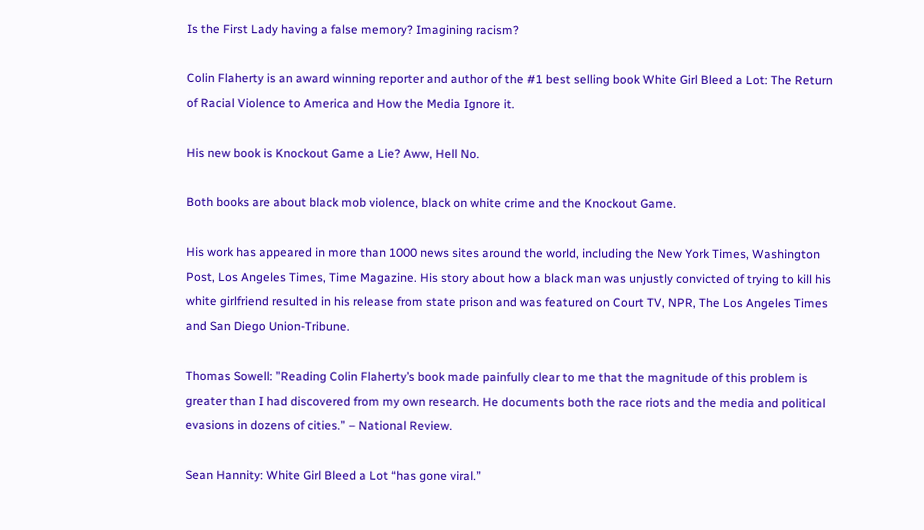Is the First Lady having a false memory? Imagining racism?

Colin Flaherty is an award winning reporter and author of the #1 best selling book White Girl Bleed a Lot: The Return of Racial Violence to America and How the Media Ignore it.

His new book is Knockout Game a Lie? Aww, Hell No.

Both books are about black mob violence, black on white crime and the Knockout Game.

His work has appeared in more than 1000 news sites around the world, including the New York Times, Washington Post, Los Angeles Times, Time Magazine. His story about how a black man was unjustly convicted of trying to kill his white girlfriend resulted in his release from state prison and was featured on Court TV, NPR, The Los Angeles Times and San Diego Union-Tribune.

Thomas Sowell: ”Reading Colin Flaherty’s book made painfully clear to me that the magnitude of this problem is greater than I had discovered from my own research. He documents both the race riots and the media and political evasions in dozens of cities.” – National Review.

Sean Hannity: White Girl Bleed a Lot “has gone viral.”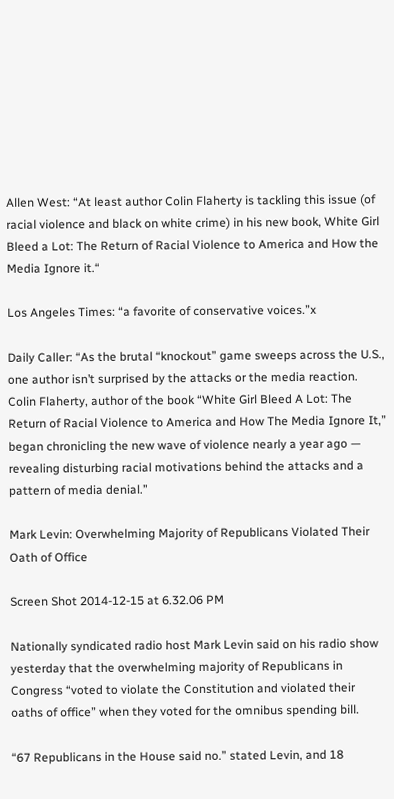Allen West: “At least author Colin Flaherty is tackling this issue (of racial violence and black on white crime) in his new book, White Girl Bleed a Lot: The Return of Racial Violence to America and How the Media Ignore it.“

Los Angeles Times: “a favorite of conservative voices.”x

Daily Caller: “As the brutal “knockout” game sweeps across the U.S., one author isn’t surprised by the attacks or the media reaction. Colin Flaherty, author of the book “White Girl Bleed A Lot: The Return of Racial Violence to America and How The Media Ignore It,” began chronicling the new wave of violence nearly a year ago — revealing disturbing racial motivations behind the attacks and a pattern of media denial.”

Mark Levin: Overwhelming Majority of Republicans Violated Their Oath of Office

Screen Shot 2014-12-15 at 6.32.06 PM

Nationally syndicated radio host Mark Levin said on his radio show yesterday that the overwhelming majority of Republicans in Congress “voted to violate the Constitution and violated their oaths of office” when they voted for the omnibus spending bill.

“67 Republicans in the House said no.” stated Levin, and 18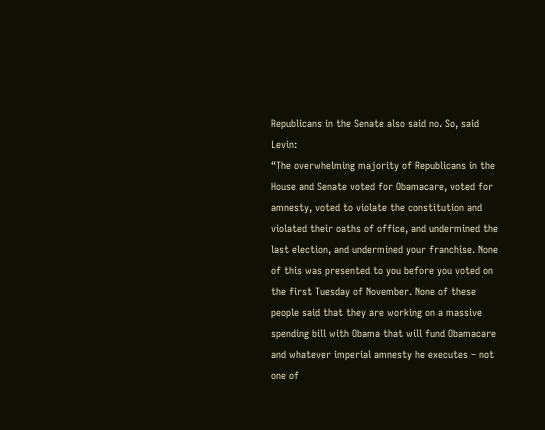Republicans in the Senate also said no. So, said Levin:
“The overwhelming majority of Republicans in the House and Senate voted for Obamacare, voted for amnesty, voted to violate the constitution and violated their oaths of office, and undermined the last election, and undermined your franchise. None of this was presented to you before you voted on the first Tuesday of November. None of these people said that they are working on a massive spending bill with Obama that will fund Obamacare and whatever imperial amnesty he executes – not one of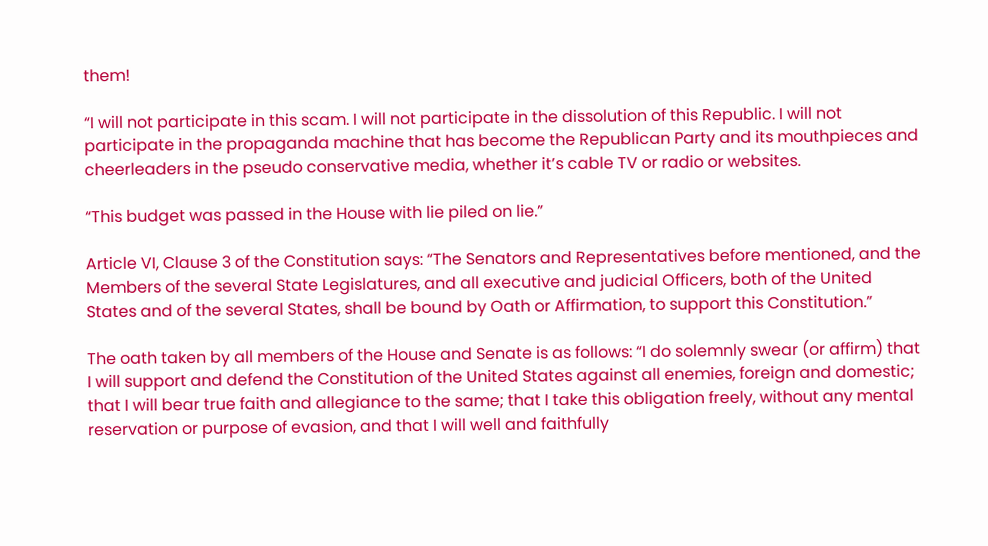them!

“I will not participate in this scam. I will not participate in the dissolution of this Republic. I will not participate in the propaganda machine that has become the Republican Party and its mouthpieces and cheerleaders in the pseudo conservative media, whether it’s cable TV or radio or websites.

“This budget was passed in the House with lie piled on lie.”

Article VI, Clause 3 of the Constitution says: “The Senators and Representatives before mentioned, and the Members of the several State Legislatures, and all executive and judicial Officers, both of the United States and of the several States, shall be bound by Oath or Affirmation, to support this Constitution.”

The oath taken by all members of the House and Senate is as follows: “I do solemnly swear (or affirm) that I will support and defend the Constitution of the United States against all enemies, foreign and domestic; that I will bear true faith and allegiance to the same; that I take this obligation freely, without any mental reservation or purpose of evasion, and that I will well and faithfully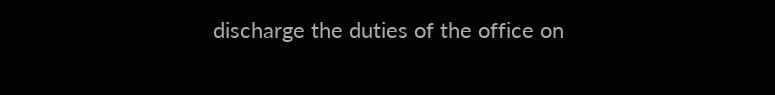discharge the duties of the office on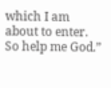which I am about to enter. So help me God.”